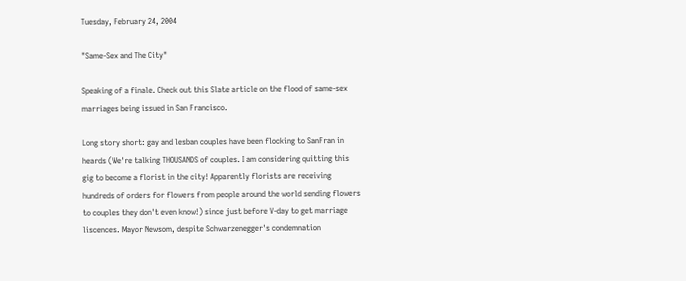Tuesday, February 24, 2004

"Same-Sex and The City"

Speaking of a finale. Check out this Slate article on the flood of same-sex marriages being issued in San Francisco.

Long story short: gay and lesban couples have been flocking to SanFran in heards (We're talking THOUSANDS of couples. I am considering quitting this gig to become a florist in the city! Apparently florists are receiving hundreds of orders for flowers from people around the world sending flowers to couples they don't even know!) since just before V-day to get marriage liscences. Mayor Newsom, despite Schwarzenegger's condemnation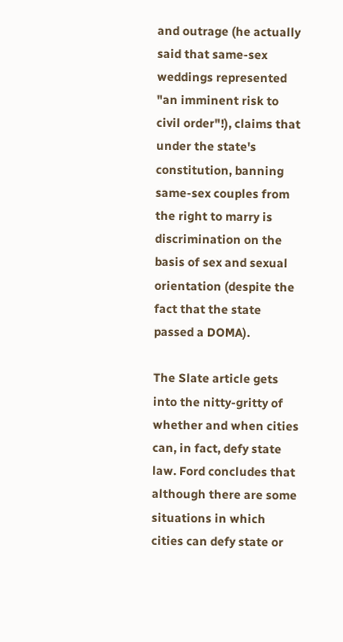and outrage (he actually said that same-sex weddings represented "an imminent risk to civil order"!), claims that under the state's constitution, banning same-sex couples from the right to marry is discrimination on the basis of sex and sexual orientation (despite the fact that the state passed a DOMA).

The Slate article gets into the nitty-gritty of whether and when cities can, in fact, defy state law. Ford concludes that although there are some situations in which cities can defy state or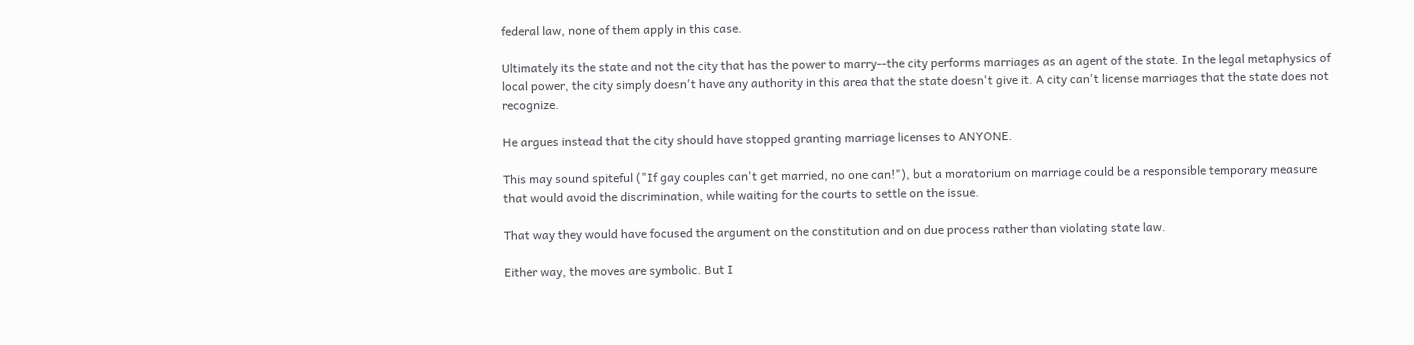federal law, none of them apply in this case.

Ultimately its the state and not the city that has the power to marry--the city performs marriages as an agent of the state. In the legal metaphysics of local power, the city simply doesn't have any authority in this area that the state doesn't give it. A city can't license marriages that the state does not recognize.

He argues instead that the city should have stopped granting marriage licenses to ANYONE.

This may sound spiteful ("If gay couples can't get married, no one can!"), but a moratorium on marriage could be a responsible temporary measure that would avoid the discrimination, while waiting for the courts to settle on the issue.

That way they would have focused the argument on the constitution and on due process rather than violating state law.

Either way, the moves are symbolic. But I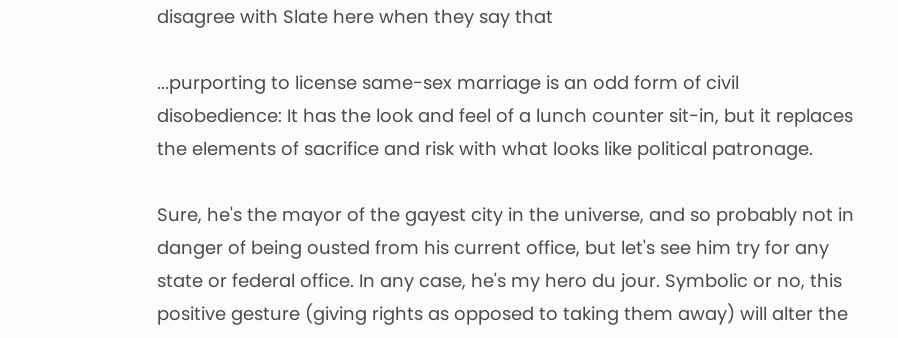disagree with Slate here when they say that

...purporting to license same-sex marriage is an odd form of civil disobedience: It has the look and feel of a lunch counter sit-in, but it replaces the elements of sacrifice and risk with what looks like political patronage.

Sure, he's the mayor of the gayest city in the universe, and so probably not in danger of being ousted from his current office, but let's see him try for any state or federal office. In any case, he's my hero du jour. Symbolic or no, this positive gesture (giving rights as opposed to taking them away) will alter the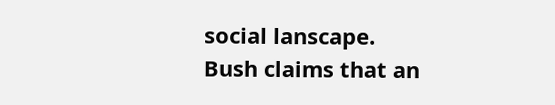social lanscape. Bush claims that an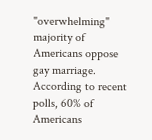"overwhelming" majority of Americans oppose gay marriage. According to recent polls, 60% of Americans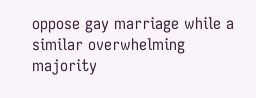oppose gay marriage while a similar overwhelming majority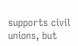supports civil unions, but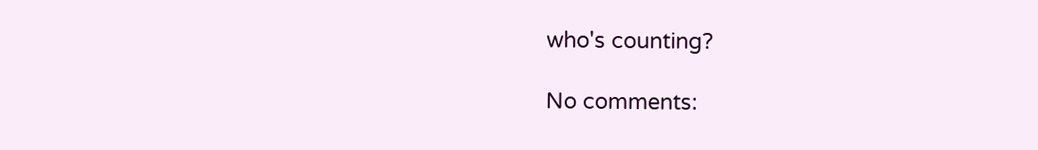who's counting?

No comments: